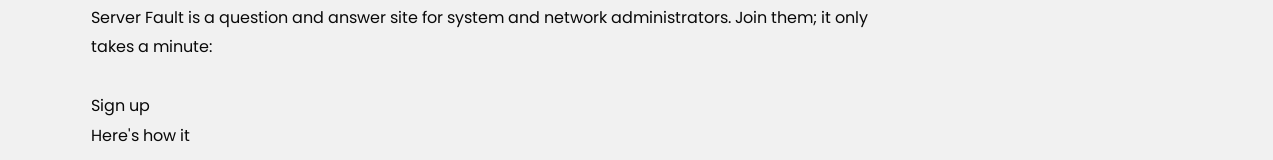Server Fault is a question and answer site for system and network administrators. Join them; it only takes a minute:

Sign up
Here's how it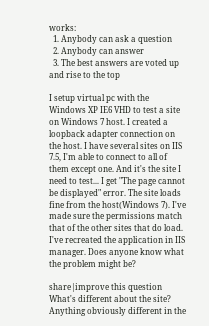works:
  1. Anybody can ask a question
  2. Anybody can answer
  3. The best answers are voted up and rise to the top

I setup virtual pc with the Windows XP IE6 VHD to test a site on Windows 7 host. I created a loopback adapter connection on the host. I have several sites on IIS 7.5, I'm able to connect to all of them except one. And it's the site I need to test... I get "The page cannot be displayed" error. The site loads fine from the host(Windows 7). I've made sure the permissions match that of the other sites that do load. I've recreated the application in IIS manager. Does anyone know what the problem might be?

share|improve this question
What's different about the site? Anything obviously different in the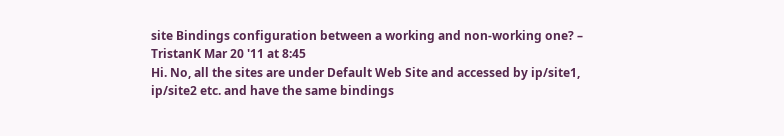site Bindings configuration between a working and non-working one? – TristanK Mar 20 '11 at 8:45
Hi. No, all the sites are under Default Web Site and accessed by ip/site1, ip/site2 etc. and have the same bindings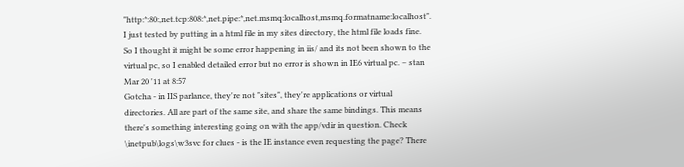"http:*:80:,net.tcp:808:*,net.pipe:*,net.msmq:localhost,msmq.formatname:localhost". I just tested by putting in a html file in my sites directory, the html file loads fine. So I thought it might be some error happening in iis/ and its not been shown to the virtual pc, so I enabled detailed error but no error is shown in IE6 virtual pc. – stan Mar 20 '11 at 8:57
Gotcha - in IIS parlance, they're not "sites", they're applications or virtual directories. All are part of the same site, and share the same bindings. This means there's something interesting going on with the app/vdir in question. Check \inetpub\logs\w3svc for clues - is the IE instance even requesting the page? There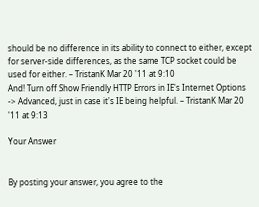should be no difference in its ability to connect to either, except for server-side differences, as the same TCP socket could be used for either. – TristanK Mar 20 '11 at 9:10
And! Turn off Show Friendly HTTP Errors in IE's Internet Options -> Advanced, just in case it's IE being helpful. – TristanK Mar 20 '11 at 9:13

Your Answer


By posting your answer, you agree to the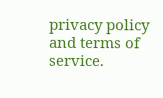privacy policy and terms of service.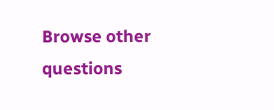Browse other questions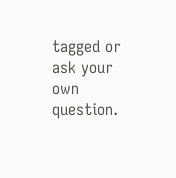tagged or ask your own question.